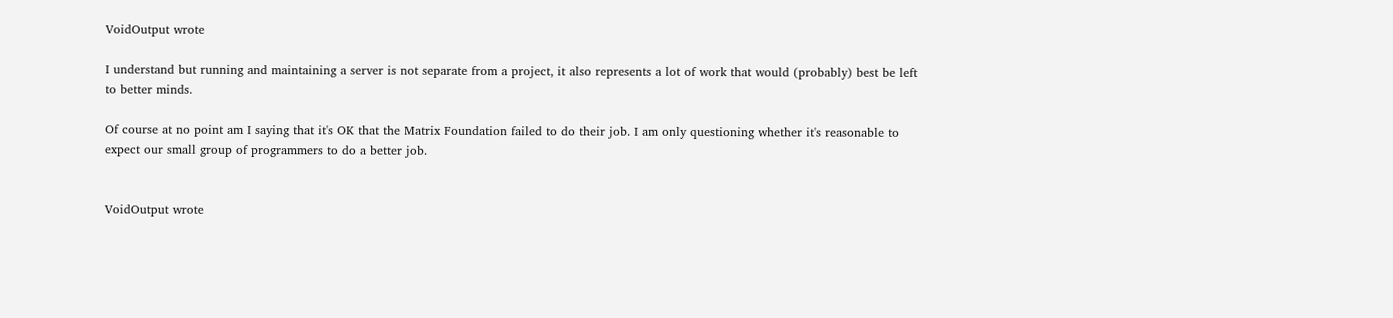VoidOutput wrote

I understand but running and maintaining a server is not separate from a project, it also represents a lot of work that would (probably) best be left to better minds.

Of course at no point am I saying that it's OK that the Matrix Foundation failed to do their job. I am only questioning whether it's reasonable to expect our small group of programmers to do a better job.


VoidOutput wrote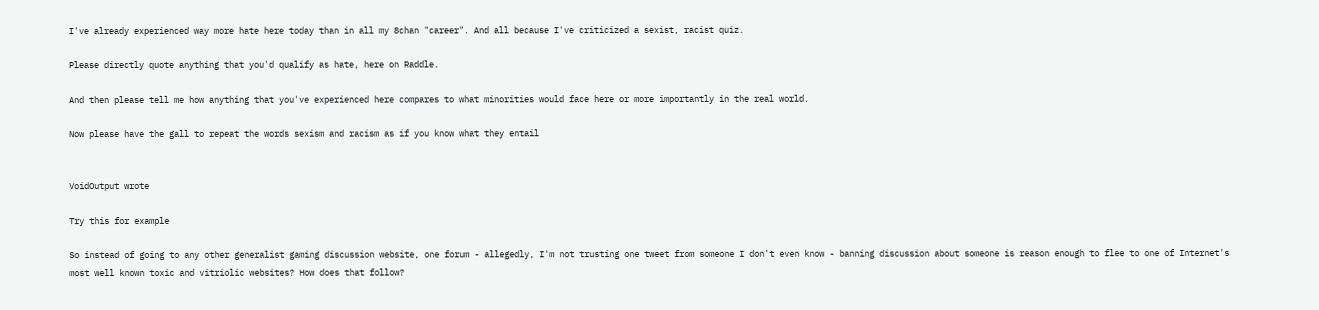I've already experienced way more hate here today than in all my 8chan "career". And all because I've criticized a sexist, racist quiz.

Please directly quote anything that you'd qualify as hate, here on Raddle.

And then please tell me how anything that you've experienced here compares to what minorities would face here or more importantly in the real world.

Now please have the gall to repeat the words sexism and racism as if you know what they entail


VoidOutput wrote

Try this for example

So instead of going to any other generalist gaming discussion website, one forum - allegedly, I'm not trusting one tweet from someone I don't even know - banning discussion about someone is reason enough to flee to one of Internet's most well known toxic and vitriolic websites? How does that follow?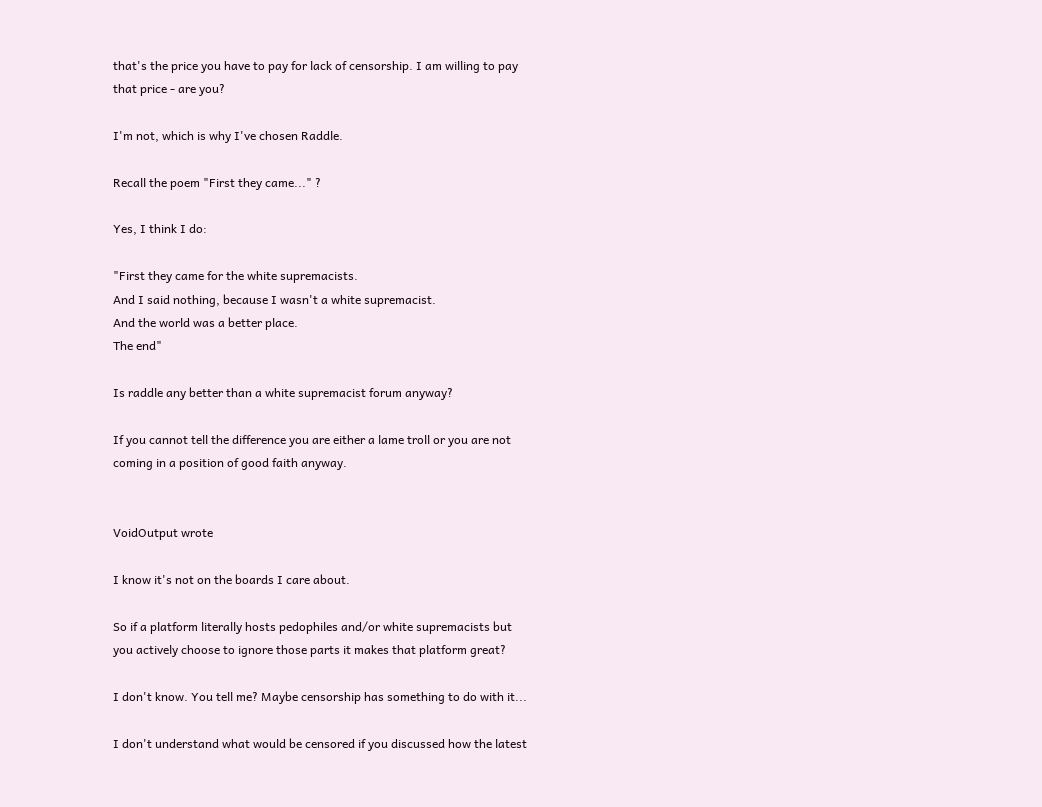that's the price you have to pay for lack of censorship. I am willing to pay that price - are you?

I'm not, which is why I've chosen Raddle.

Recall the poem "First they came..." ?

Yes, I think I do:

"First they came for the white supremacists.
And I said nothing, because I wasn't a white supremacist.
And the world was a better place.
The end"

Is raddle any better than a white supremacist forum anyway?

If you cannot tell the difference you are either a lame troll or you are not coming in a position of good faith anyway.


VoidOutput wrote

I know it's not on the boards I care about.

So if a platform literally hosts pedophiles and/or white supremacists but you actively choose to ignore those parts it makes that platform great?

I don't know. You tell me? Maybe censorship has something to do with it...

I don't understand what would be censored if you discussed how the latest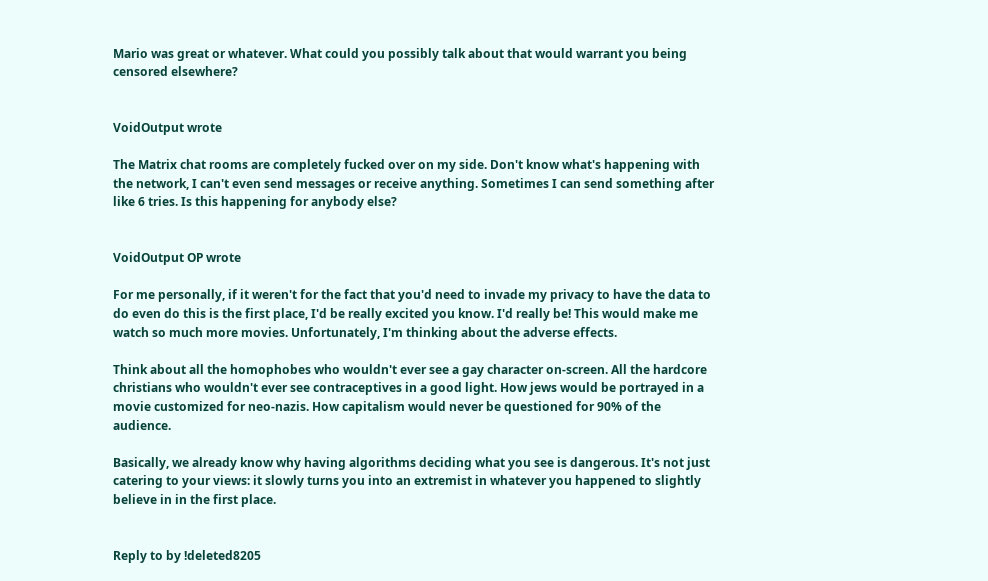Mario was great or whatever. What could you possibly talk about that would warrant you being censored elsewhere?


VoidOutput wrote

The Matrix chat rooms are completely fucked over on my side. Don't know what's happening with the network, I can't even send messages or receive anything. Sometimes I can send something after like 6 tries. Is this happening for anybody else?


VoidOutput OP wrote

For me personally, if it weren't for the fact that you'd need to invade my privacy to have the data to do even do this is the first place, I'd be really excited you know. I'd really be! This would make me watch so much more movies. Unfortunately, I'm thinking about the adverse effects.

Think about all the homophobes who wouldn't ever see a gay character on-screen. All the hardcore christians who wouldn't ever see contraceptives in a good light. How jews would be portrayed in a movie customized for neo-nazis. How capitalism would never be questioned for 90% of the audience.

Basically, we already know why having algorithms deciding what you see is dangerous. It's not just catering to your views: it slowly turns you into an extremist in whatever you happened to slightly believe in in the first place.


Reply to by !deleted8205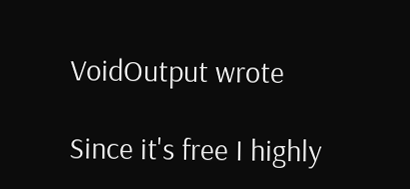VoidOutput wrote

Since it's free I highly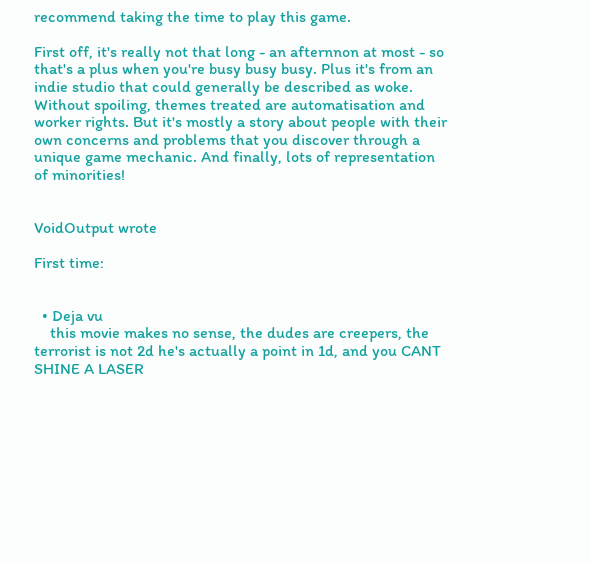recommend taking the time to play this game.

First off, it's really not that long - an afternnon at most - so that's a plus when you're busy busy busy. Plus it's from an indie studio that could generally be described as woke. Without spoiling, themes treated are automatisation and worker rights. But it's mostly a story about people with their own concerns and problems that you discover through a unique game mechanic. And finally, lots of representation of minorities!


VoidOutput wrote

First time:


  • Deja vu
    this movie makes no sense, the dudes are creepers, the terrorist is not 2d he's actually a point in 1d, and you CANT SHINE A LASER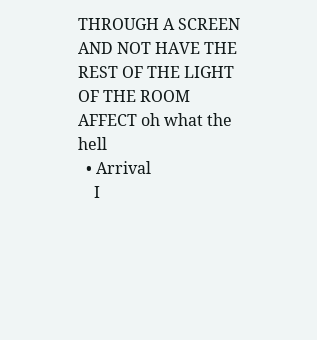THROUGH A SCREEN AND NOT HAVE THE REST OF THE LIGHT OF THE ROOM AFFECT oh what the hell
  • Arrival
    I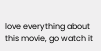love everything about this movie, go watch it